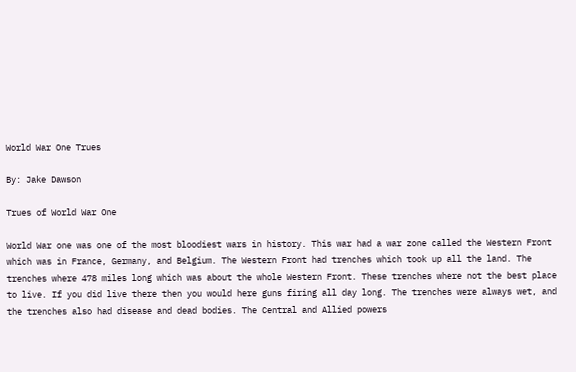World War One Trues

By: Jake Dawson

Trues of World War One

World War one was one of the most bloodiest wars in history. This war had a war zone called the Western Front which was in France, Germany, and Belgium. The Western Front had trenches which took up all the land. The trenches where 478 miles long which was about the whole Western Front. These trenches where not the best place to live. If you did live there then you would here guns firing all day long. The trenches were always wet, and the trenches also had disease and dead bodies. The Central and Allied powers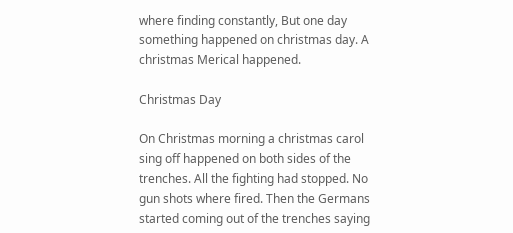where finding constantly, But one day something happened on christmas day. A christmas Merical happened.

Christmas Day

On Christmas morning a christmas carol sing off happened on both sides of the trenches. All the fighting had stopped. No gun shots where fired. Then the Germans started coming out of the trenches saying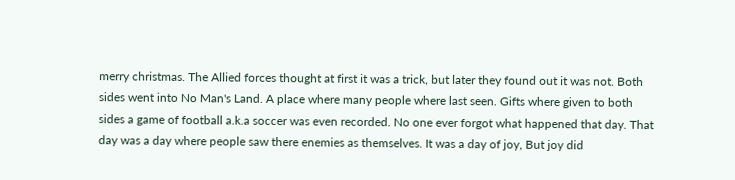merry christmas. The Allied forces thought at first it was a trick, but later they found out it was not. Both sides went into No Man's Land. A place where many people where last seen. Gifts where given to both sides a game of football a.k.a soccer was even recorded. No one ever forgot what happened that day. That day was a day where people saw there enemies as themselves. It was a day of joy, But joy did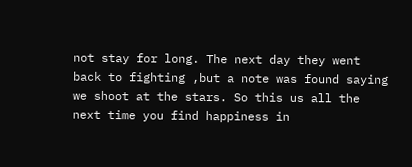not stay for long. The next day they went back to fighting ,but a note was found saying we shoot at the stars. So this us all the next time you find happiness in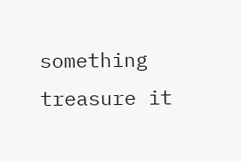something treasure it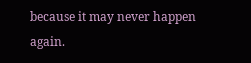because it may never happen again.